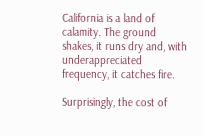California is a land of calamity. The ground shakes, it runs dry and, with underappreciated frequency, it catches fire.

Surprisingly, the cost of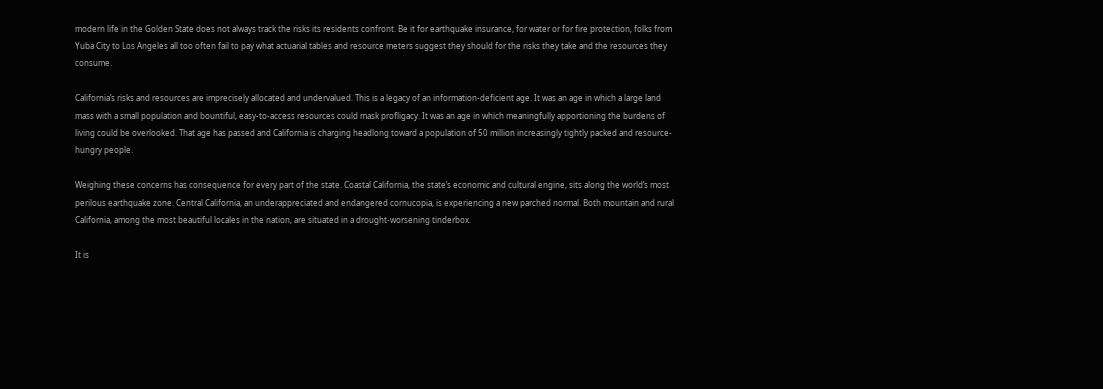modern life in the Golden State does not always track the risks its residents confront. Be it for earthquake insurance, for water or for fire protection, folks from Yuba City to Los Angeles all too often fail to pay what actuarial tables and resource meters suggest they should for the risks they take and the resources they consume.

California’s risks and resources are imprecisely allocated and undervalued. This is a legacy of an information-deficient age. It was an age in which a large land mass with a small population and bountiful, easy-to-access resources could mask profligacy. It was an age in which meaningfully apportioning the burdens of living could be overlooked. That age has passed and California is charging headlong toward a population of 50 million increasingly tightly packed and resource-hungry people.

Weighing these concerns has consequence for every part of the state. Coastal California, the state’s economic and cultural engine, sits along the world’s most perilous earthquake zone. Central California, an underappreciated and endangered cornucopia, is experiencing a new parched normal. Both mountain and rural California, among the most beautiful locales in the nation, are situated in a drought-worsening tinderbox.

It is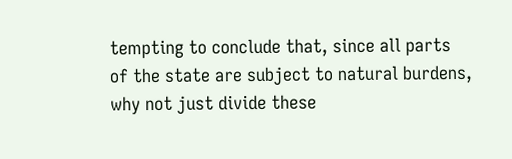tempting to conclude that, since all parts of the state are subject to natural burdens, why not just divide these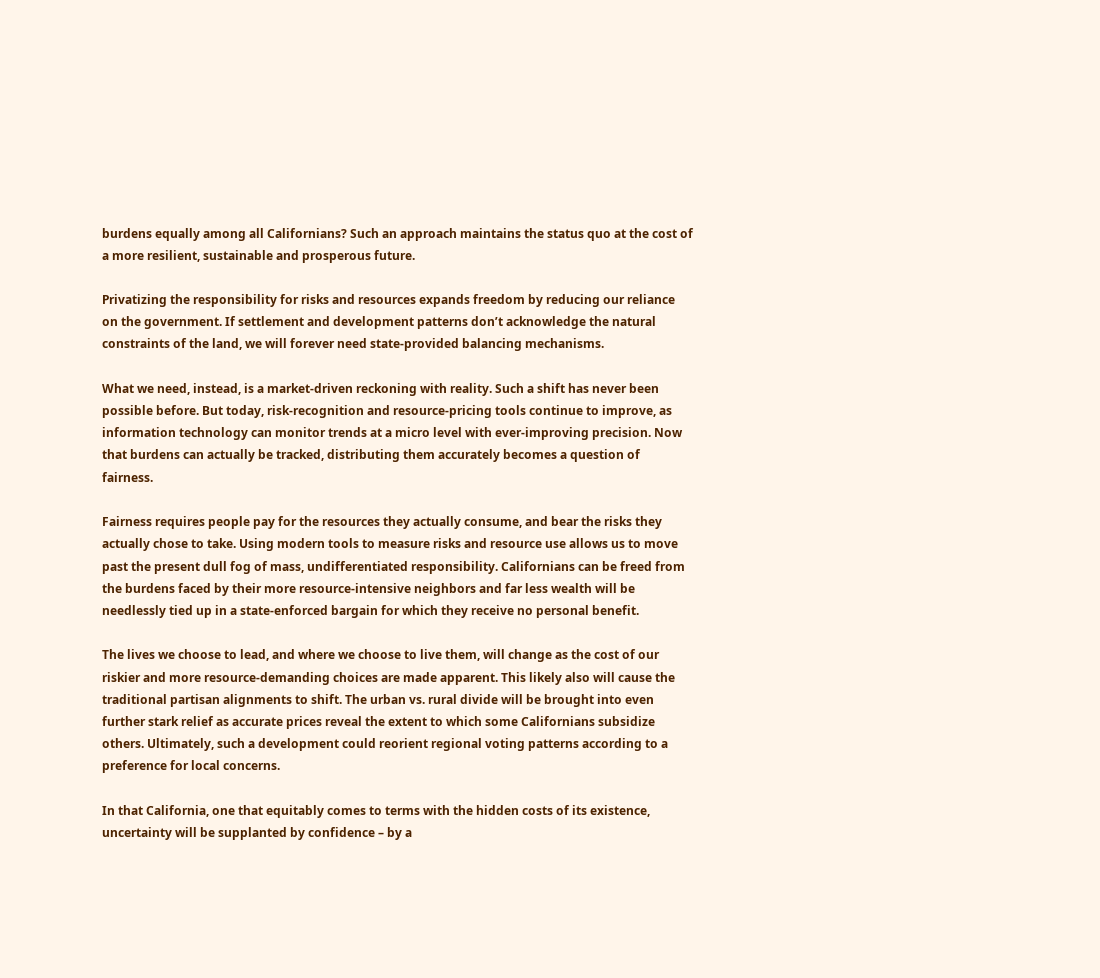burdens equally among all Californians? Such an approach maintains the status quo at the cost of a more resilient, sustainable and prosperous future.

Privatizing the responsibility for risks and resources expands freedom by reducing our reliance on the government. If settlement and development patterns don’t acknowledge the natural constraints of the land, we will forever need state-provided balancing mechanisms.

What we need, instead, is a market-driven reckoning with reality. Such a shift has never been possible before. But today, risk-recognition and resource-pricing tools continue to improve, as information technology can monitor trends at a micro level with ever-improving precision. Now that burdens can actually be tracked, distributing them accurately becomes a question of fairness.

Fairness requires people pay for the resources they actually consume, and bear the risks they actually chose to take. Using modern tools to measure risks and resource use allows us to move past the present dull fog of mass, undifferentiated responsibility. Californians can be freed from the burdens faced by their more resource-intensive neighbors and far less wealth will be needlessly tied up in a state-enforced bargain for which they receive no personal benefit.

The lives we choose to lead, and where we choose to live them, will change as the cost of our riskier and more resource-demanding choices are made apparent. This likely also will cause the traditional partisan alignments to shift. The urban vs. rural divide will be brought into even further stark relief as accurate prices reveal the extent to which some Californians subsidize others. Ultimately, such a development could reorient regional voting patterns according to a preference for local concerns.

In that California, one that equitably comes to terms with the hidden costs of its existence, uncertainty will be supplanted by confidence – by a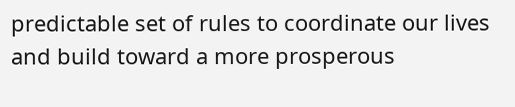predictable set of rules to coordinate our lives and build toward a more prosperous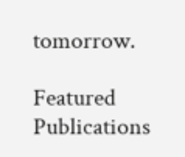tomorrow.

Featured Publications